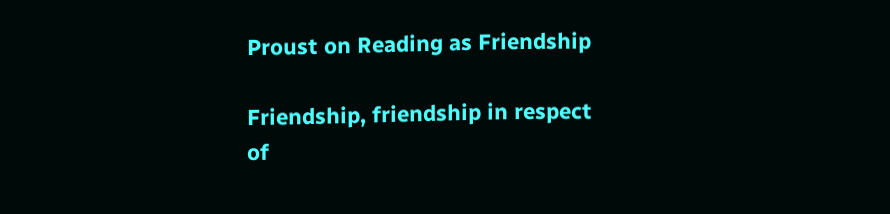Proust on Reading as Friendship

Friendship, friendship in respect of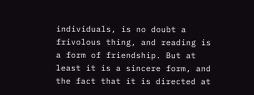individuals, is no doubt a frivolous thing, and reading is a form of friendship. But at least it is a sincere form, and the fact that it is directed at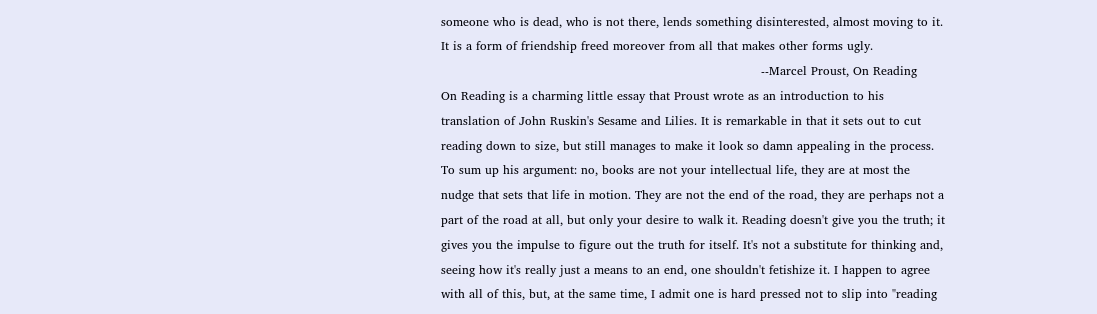someone who is dead, who is not there, lends something disinterested, almost moving to it. It is a form of friendship freed moreover from all that makes other forms ugly.
                                                                                --Marcel Proust, On Reading
On Reading is a charming little essay that Proust wrote as an introduction to his translation of John Ruskin's Sesame and Lilies. It is remarkable in that it sets out to cut reading down to size, but still manages to make it look so damn appealing in the process. To sum up his argument: no, books are not your intellectual life, they are at most the nudge that sets that life in motion. They are not the end of the road, they are perhaps not a part of the road at all, but only your desire to walk it. Reading doesn't give you the truth; it gives you the impulse to figure out the truth for itself. It's not a substitute for thinking and, seeing how it's really just a means to an end, one shouldn't fetishize it. I happen to agree with all of this, but, at the same time, I admit one is hard pressed not to slip into "reading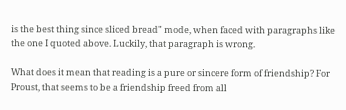is the best thing since sliced bread" mode, when faced with paragraphs like the one I quoted above. Luckily, that paragraph is wrong.

What does it mean that reading is a pure or sincere form of friendship? For Proust, that seems to be a friendship freed from all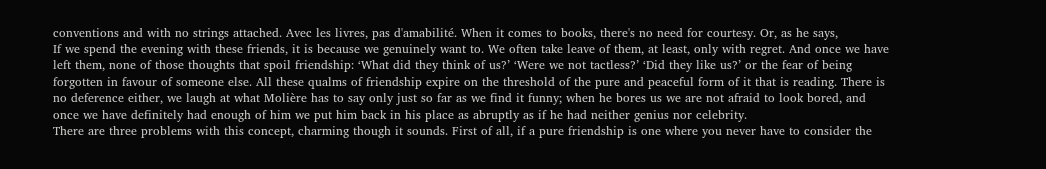conventions and with no strings attached. Avec les livres, pas d'amabilité. When it comes to books, there's no need for courtesy. Or, as he says,
If we spend the evening with these friends, it is because we genuinely want to. We often take leave of them, at least, only with regret. And once we have left them, none of those thoughts that spoil friendship: ‘What did they think of us?’ ‘Were we not tactless?’ ‘Did they like us?’ or the fear of being forgotten in favour of someone else. All these qualms of friendship expire on the threshold of the pure and peaceful form of it that is reading. There is no deference either, we laugh at what Molière has to say only just so far as we find it funny; when he bores us we are not afraid to look bored, and once we have definitely had enough of him we put him back in his place as abruptly as if he had neither genius nor celebrity.
There are three problems with this concept, charming though it sounds. First of all, if a pure friendship is one where you never have to consider the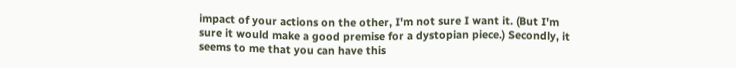impact of your actions on the other, I'm not sure I want it. (But I'm sure it would make a good premise for a dystopian piece.) Secondly, it seems to me that you can have this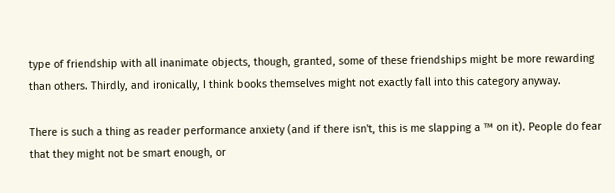type of friendship with all inanimate objects, though, granted, some of these friendships might be more rewarding than others. Thirdly, and ironically, I think books themselves might not exactly fall into this category anyway.

There is such a thing as reader performance anxiety (and if there isn't, this is me slapping a ™ on it). People do fear that they might not be smart enough, or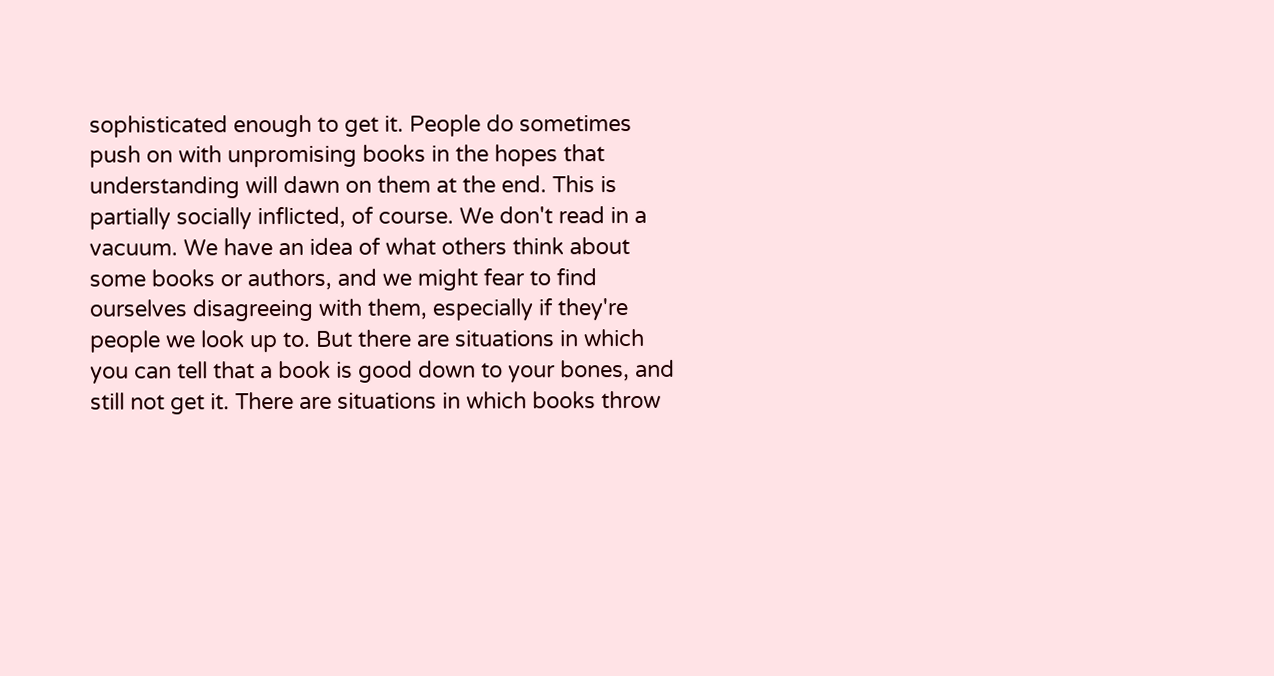sophisticated enough to get it. People do sometimes push on with unpromising books in the hopes that understanding will dawn on them at the end. This is partially socially inflicted, of course. We don't read in a vacuum. We have an idea of what others think about some books or authors, and we might fear to find ourselves disagreeing with them, especially if they're people we look up to. But there are situations in which you can tell that a book is good down to your bones, and still not get it. There are situations in which books throw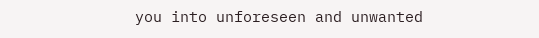you into unforeseen and unwanted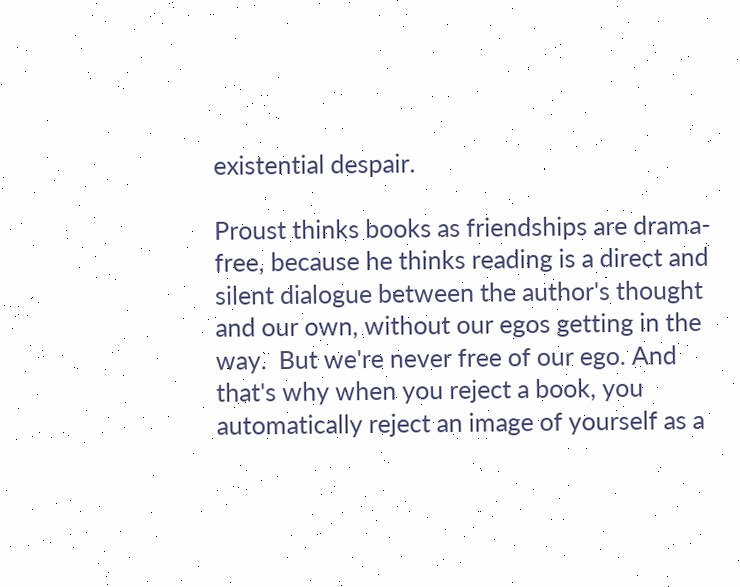existential despair.

Proust thinks books as friendships are drama-free, because he thinks reading is a direct and silent dialogue between the author's thought and our own, without our egos getting in the way.  But we're never free of our ego. And that's why when you reject a book, you automatically reject an image of yourself as a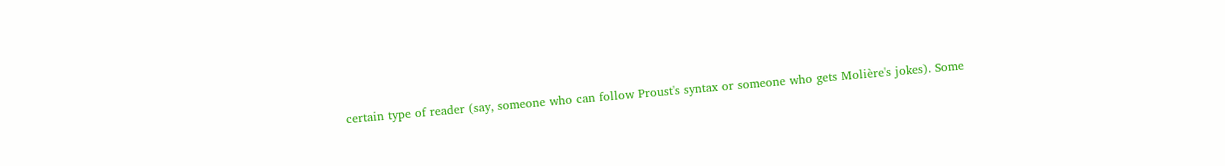certain type of reader (say, someone who can follow Proust's syntax or someone who gets Molière's jokes). Some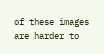of these images are harder to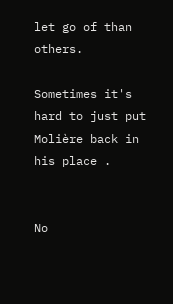let go of than others.

Sometimes it's hard to just put Molière back in his place .


No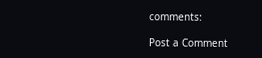comments:

Post a Comment